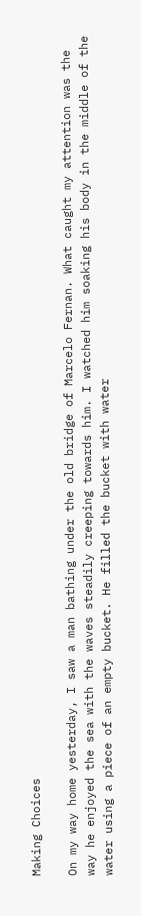Making Choices

On my way home yesterday, I saw a man bathing under the old bridge of Marcelo Fernan. What caught my attention was the way he enjoyed the sea with the waves steadily creeping towards him. I watched him soaking his body in the middle of the water using a piece of an empty bucket. He filled the bucket with water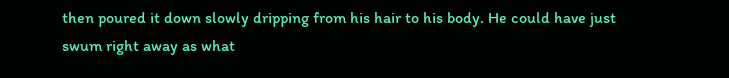then poured it down slowly dripping from his hair to his body. He could have just swum right away as what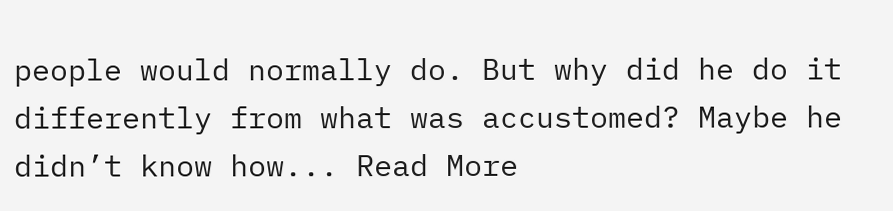people would normally do. But why did he do it differently from what was accustomed? Maybe he didn’t know how... Read More